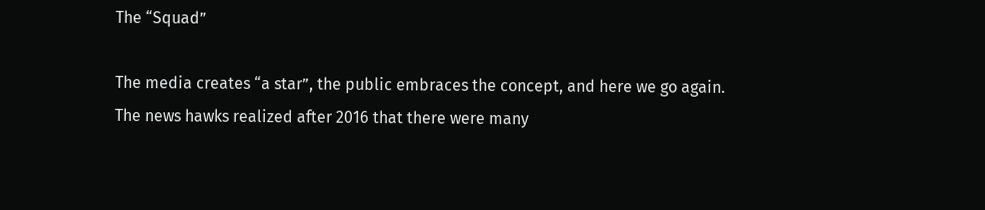The “Squad”

The media creates “a star”, the public embraces the concept, and here we go again. The news hawks realized after 2016 that there were many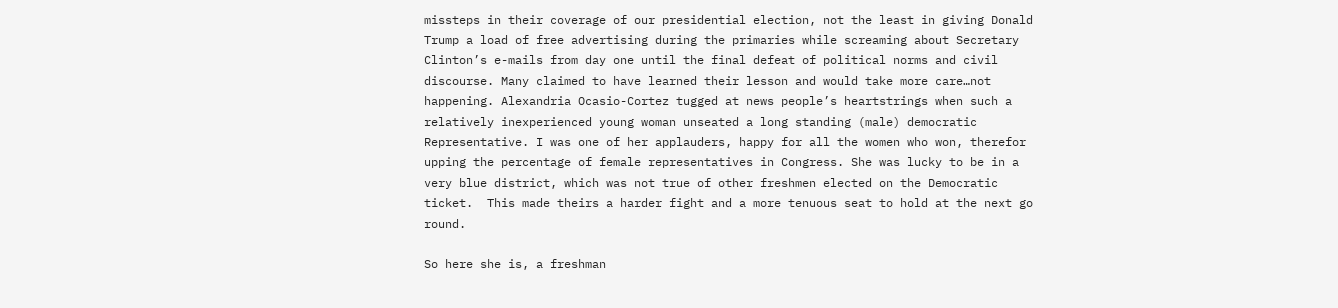missteps in their coverage of our presidential election, not the least in giving Donald Trump a load of free advertising during the primaries while screaming about Secretary Clinton’s e-mails from day one until the final defeat of political norms and civil discourse. Many claimed to have learned their lesson and would take more care…not happening. Alexandria Ocasio-Cortez tugged at news people’s heartstrings when such a relatively inexperienced young woman unseated a long standing (male) democratic Representative. I was one of her applauders, happy for all the women who won, therefor upping the percentage of female representatives in Congress. She was lucky to be in a very blue district, which was not true of other freshmen elected on the Democratic ticket.  This made theirs a harder fight and a more tenuous seat to hold at the next go round.

So here she is, a freshman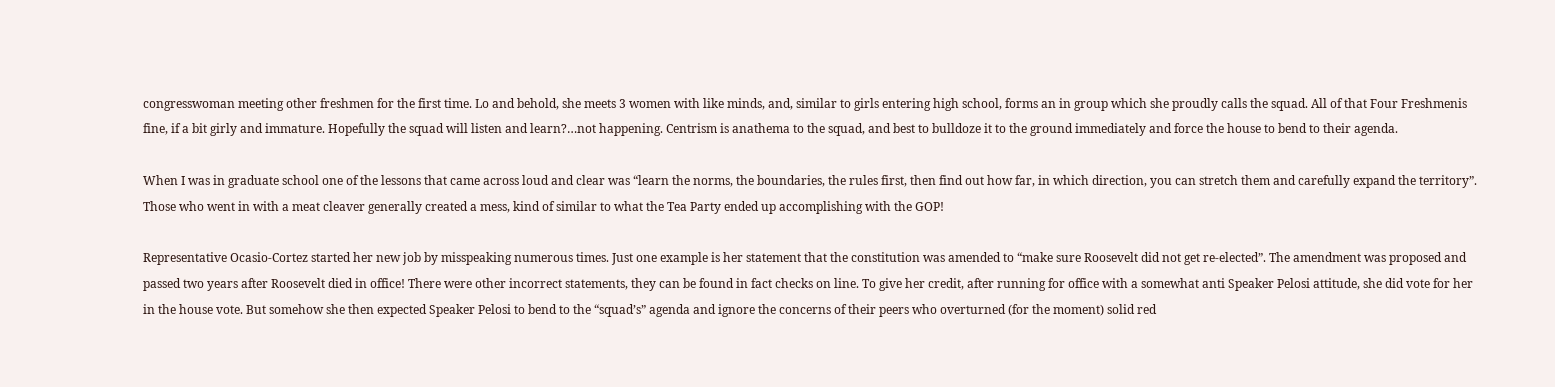congresswoman meeting other freshmen for the first time. Lo and behold, she meets 3 women with like minds, and, similar to girls entering high school, forms an in group which she proudly calls the squad. All of that Four Freshmenis fine, if a bit girly and immature. Hopefully the squad will listen and learn?…not happening. Centrism is anathema to the squad, and best to bulldoze it to the ground immediately and force the house to bend to their agenda.

When I was in graduate school one of the lessons that came across loud and clear was “learn the norms, the boundaries, the rules first, then find out how far, in which direction, you can stretch them and carefully expand the territory”. Those who went in with a meat cleaver generally created a mess, kind of similar to what the Tea Party ended up accomplishing with the GOP!

Representative Ocasio-Cortez started her new job by misspeaking numerous times. Just one example is her statement that the constitution was amended to “make sure Roosevelt did not get re-elected”. The amendment was proposed and passed two years after Roosevelt died in office! There were other incorrect statements, they can be found in fact checks on line. To give her credit, after running for office with a somewhat anti Speaker Pelosi attitude, she did vote for her in the house vote. But somehow she then expected Speaker Pelosi to bend to the “squad’s” agenda and ignore the concerns of their peers who overturned (for the moment) solid red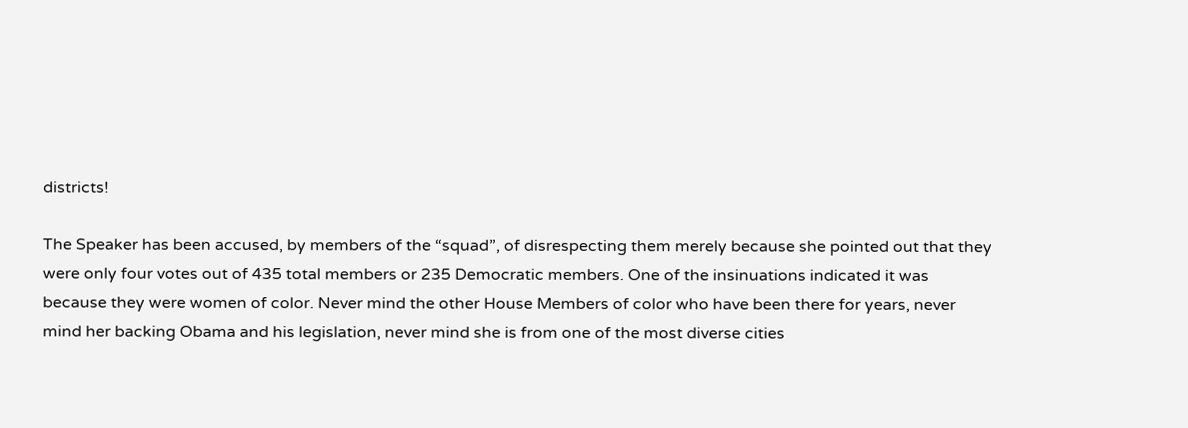districts!

The Speaker has been accused, by members of the “squad”, of disrespecting them merely because she pointed out that they were only four votes out of 435 total members or 235 Democratic members. One of the insinuations indicated it was because they were women of color. Never mind the other House Members of color who have been there for years, never mind her backing Obama and his legislation, never mind she is from one of the most diverse cities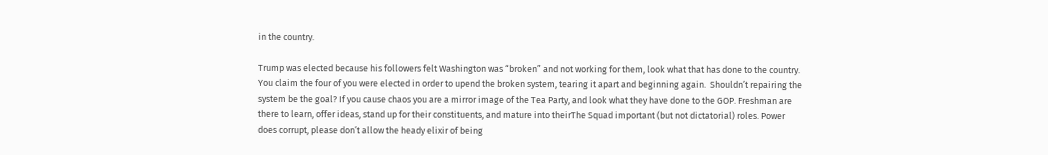in the country.

Trump was elected because his followers felt Washington was “broken” and not working for them, look what that has done to the country. You claim the four of you were elected in order to upend the broken system, tearing it apart and beginning again.  Shouldn’t repairing the system be the goal? If you cause chaos you are a mirror image of the Tea Party, and look what they have done to the GOP. Freshman are there to learn, offer ideas, stand up for their constituents, and mature into theirThe Squad important (but not dictatorial) roles. Power does corrupt, please don’t allow the heady elixir of being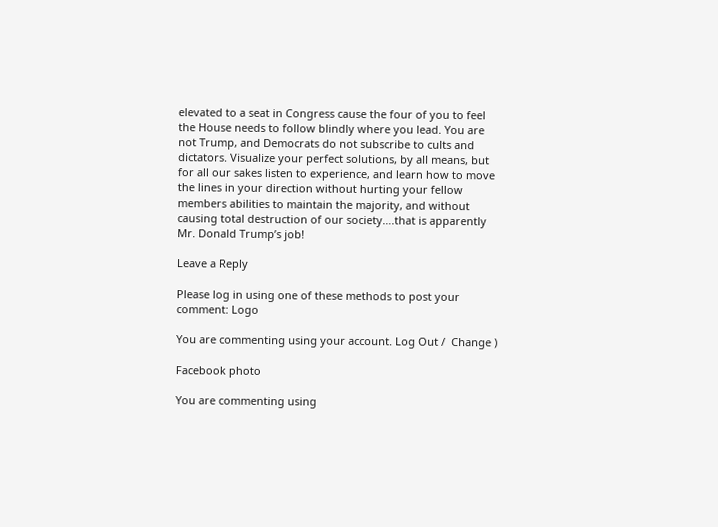elevated to a seat in Congress cause the four of you to feel the House needs to follow blindly where you lead. You are not Trump, and Democrats do not subscribe to cults and dictators. Visualize your perfect solutions, by all means, but for all our sakes listen to experience, and learn how to move the lines in your direction without hurting your fellow members abilities to maintain the majority, and without causing total destruction of our society….that is apparently Mr. Donald Trump’s job!

Leave a Reply

Please log in using one of these methods to post your comment: Logo

You are commenting using your account. Log Out /  Change )

Facebook photo

You are commenting using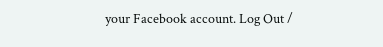your Facebook account. Log Out /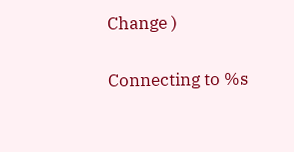Change )

Connecting to %s